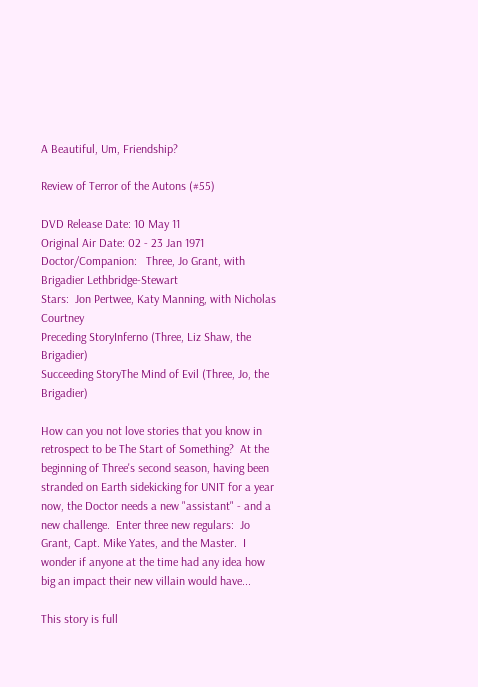A Beautiful, Um, Friendship?

Review of Terror of the Autons (#55)

DVD Release Date: 10 May 11
Original Air Date: 02 - 23 Jan 1971
Doctor/Companion:   Three, Jo Grant, with Brigadier Lethbridge-Stewart
Stars:  Jon Pertwee, Katy Manning, with Nicholas Courtney
Preceding StoryInferno (Three, Liz Shaw, the Brigadier)
Succeeding StoryThe Mind of Evil (Three, Jo, the Brigadier)

How can you not love stories that you know in retrospect to be The Start of Something?  At the beginning of Three's second season, having been stranded on Earth sidekicking for UNIT for a year now, the Doctor needs a new "assistant" - and a new challenge.  Enter three new regulars:  Jo Grant, Capt. Mike Yates, and the Master.  I wonder if anyone at the time had any idea how big an impact their new villain would have...

This story is full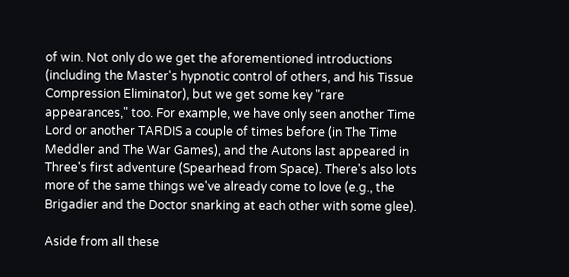of win. Not only do we get the aforementioned introductions (including the Master's hypnotic control of others, and his Tissue Compression Eliminator), but we get some key "rare appearances," too. For example, we have only seen another Time Lord or another TARDIS a couple of times before (in The Time Meddler and The War Games), and the Autons last appeared in Three's first adventure (Spearhead from Space). There's also lots more of the same things we've already come to love (e.g., the Brigadier and the Doctor snarking at each other with some glee).

Aside from all these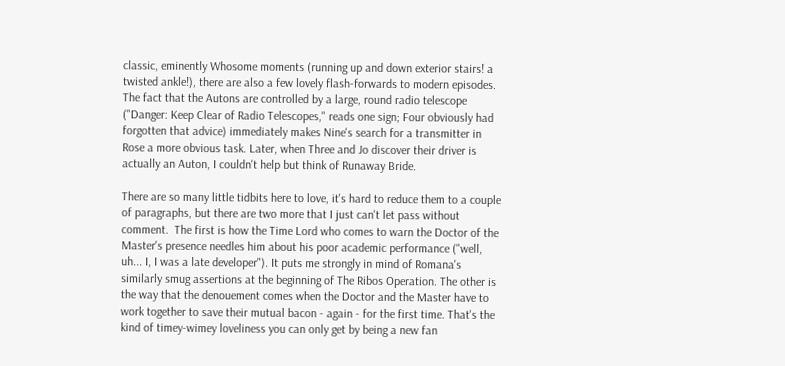classic, eminently Whosome moments (running up and down exterior stairs! a twisted ankle!), there are also a few lovely flash-forwards to modern episodes. The fact that the Autons are controlled by a large, round radio telescope ("Danger: Keep Clear of Radio Telescopes," reads one sign; Four obviously had forgotten that advice) immediately makes Nine's search for a transmitter in Rose a more obvious task. Later, when Three and Jo discover their driver is actually an Auton, I couldn't help but think of Runaway Bride.

There are so many little tidbits here to love, it's hard to reduce them to a couple of paragraphs, but there are two more that I just can't let pass without comment.  The first is how the Time Lord who comes to warn the Doctor of the Master's presence needles him about his poor academic performance ("well, uh... I, I was a late developer"). It puts me strongly in mind of Romana's similarly smug assertions at the beginning of The Ribos Operation. The other is the way that the denouement comes when the Doctor and the Master have to work together to save their mutual bacon - again - for the first time. That's the kind of timey-wimey loveliness you can only get by being a new fan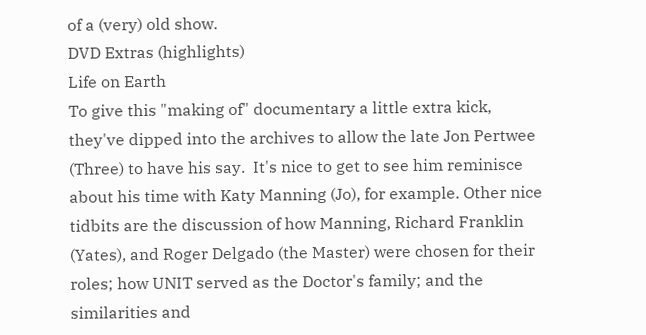of a (very) old show.
DVD Extras (highlights)
Life on Earth
To give this "making of" documentary a little extra kick, they've dipped into the archives to allow the late Jon Pertwee (Three) to have his say.  It's nice to get to see him reminisce about his time with Katy Manning (Jo), for example. Other nice tidbits are the discussion of how Manning, Richard Franklin (Yates), and Roger Delgado (the Master) were chosen for their roles; how UNIT served as the Doctor's family; and the similarities and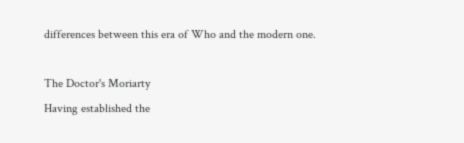differences between this era of Who and the modern one.

The Doctor's Moriarty
Having established the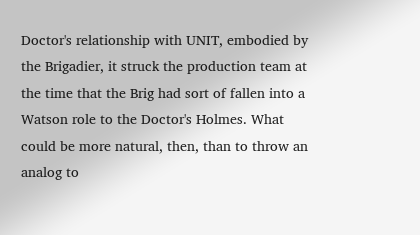Doctor's relationship with UNIT, embodied by the Brigadier, it struck the production team at the time that the Brig had sort of fallen into a Watson role to the Doctor's Holmes. What could be more natural, then, than to throw an analog to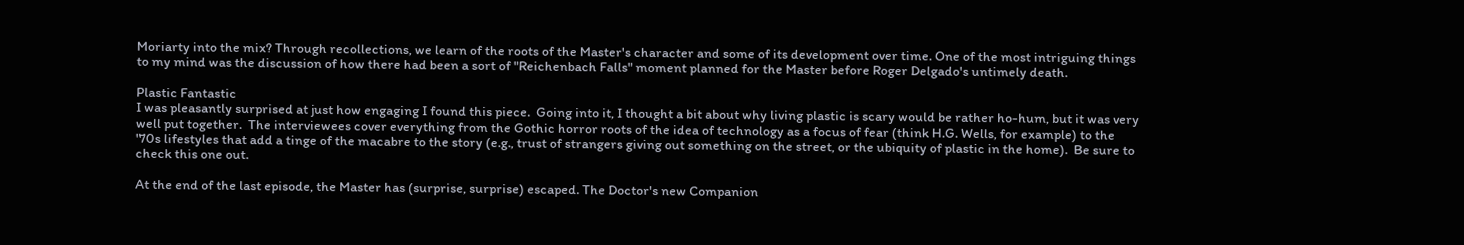Moriarty into the mix? Through recollections, we learn of the roots of the Master's character and some of its development over time. One of the most intriguing things to my mind was the discussion of how there had been a sort of "Reichenbach Falls" moment planned for the Master before Roger Delgado's untimely death.

Plastic Fantastic
I was pleasantly surprised at just how engaging I found this piece.  Going into it, I thought a bit about why living plastic is scary would be rather ho-hum, but it was very well put together.  The interviewees cover everything from the Gothic horror roots of the idea of technology as a focus of fear (think H.G. Wells, for example) to the '70s lifestyles that add a tinge of the macabre to the story (e.g., trust of strangers giving out something on the street, or the ubiquity of plastic in the home).  Be sure to check this one out.

At the end of the last episode, the Master has (surprise, surprise) escaped. The Doctor's new Companion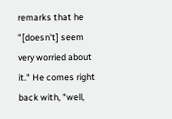remarks that he "[doesn't] seem very worried about it." He comes right back with, "well,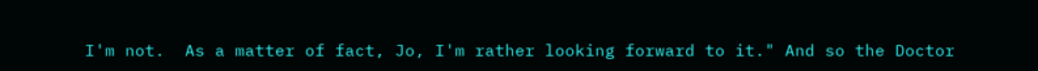I'm not.  As a matter of fact, Jo, I'm rather looking forward to it." And so the Doctor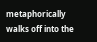metaphorically walks off into the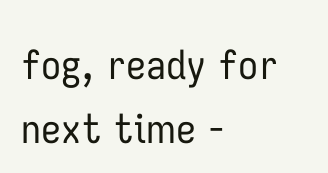fog, ready for next time -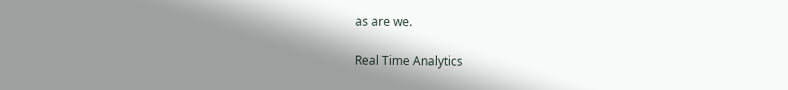as are we.

Real Time Analytics